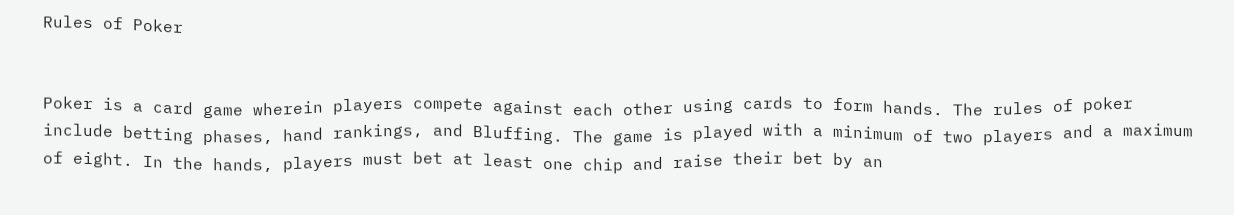Rules of Poker


Poker is a card game wherein players compete against each other using cards to form hands. The rules of poker include betting phases, hand rankings, and Bluffing. The game is played with a minimum of two players and a maximum of eight. In the hands, players must bet at least one chip and raise their bet by an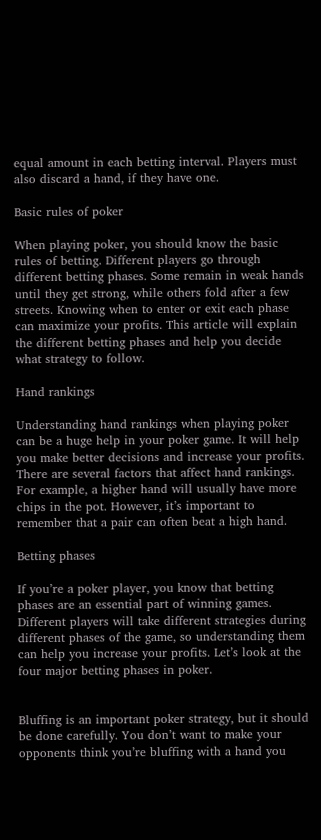equal amount in each betting interval. Players must also discard a hand, if they have one.

Basic rules of poker

When playing poker, you should know the basic rules of betting. Different players go through different betting phases. Some remain in weak hands until they get strong, while others fold after a few streets. Knowing when to enter or exit each phase can maximize your profits. This article will explain the different betting phases and help you decide what strategy to follow.

Hand rankings

Understanding hand rankings when playing poker can be a huge help in your poker game. It will help you make better decisions and increase your profits. There are several factors that affect hand rankings. For example, a higher hand will usually have more chips in the pot. However, it’s important to remember that a pair can often beat a high hand.

Betting phases

If you’re a poker player, you know that betting phases are an essential part of winning games. Different players will take different strategies during different phases of the game, so understanding them can help you increase your profits. Let’s look at the four major betting phases in poker.


Bluffing is an important poker strategy, but it should be done carefully. You don’t want to make your opponents think you’re bluffing with a hand you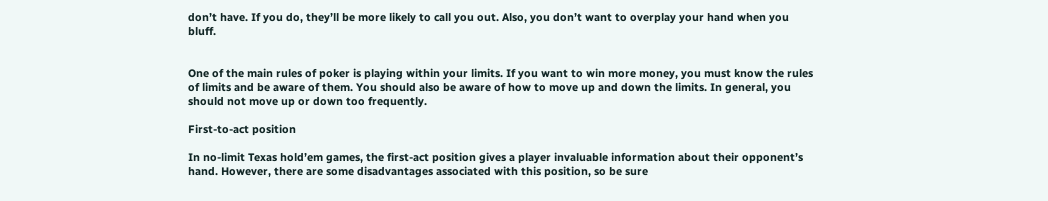don’t have. If you do, they’ll be more likely to call you out. Also, you don’t want to overplay your hand when you bluff.


One of the main rules of poker is playing within your limits. If you want to win more money, you must know the rules of limits and be aware of them. You should also be aware of how to move up and down the limits. In general, you should not move up or down too frequently.

First-to-act position

In no-limit Texas hold’em games, the first-act position gives a player invaluable information about their opponent’s hand. However, there are some disadvantages associated with this position, so be sure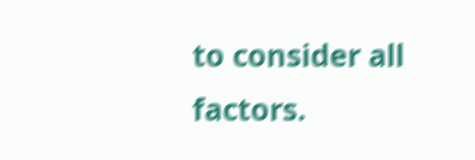to consider all factors.